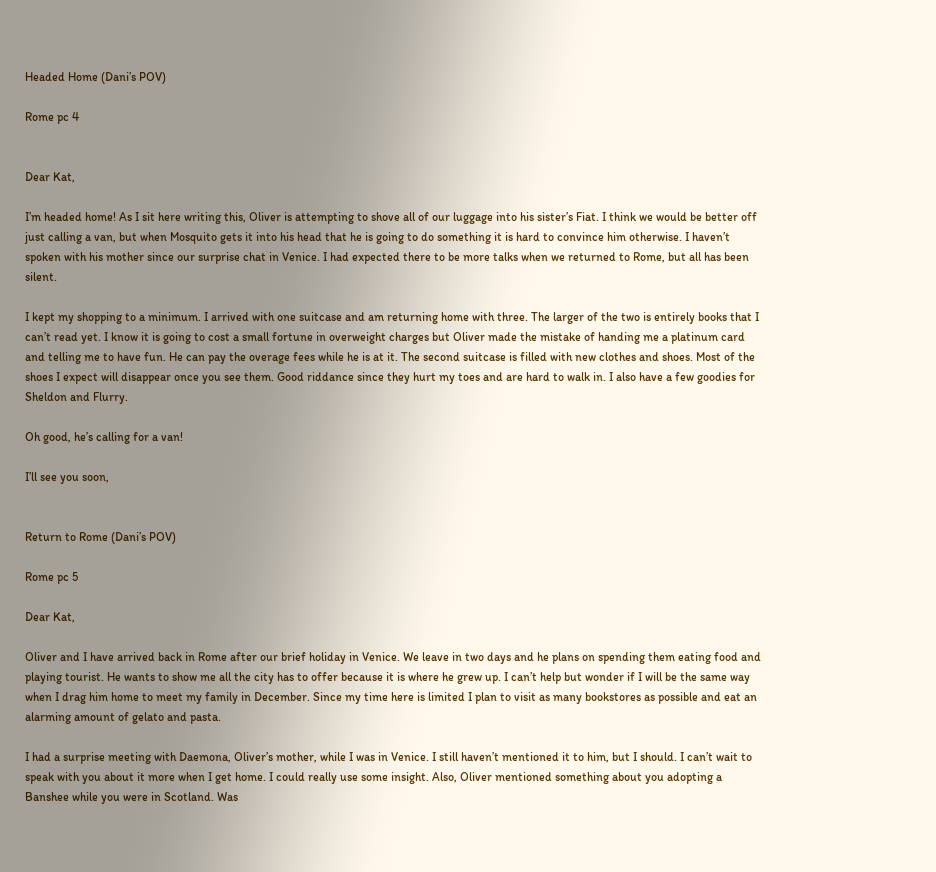Headed Home (Dani’s POV)

Rome pc 4


Dear Kat,

I’m headed home! As I sit here writing this, Oliver is attempting to shove all of our luggage into his sister’s Fiat. I think we would be better off just calling a van, but when Mosquito gets it into his head that he is going to do something it is hard to convince him otherwise. I haven’t spoken with his mother since our surprise chat in Venice. I had expected there to be more talks when we returned to Rome, but all has been silent.

I kept my shopping to a minimum. I arrived with one suitcase and am returning home with three. The larger of the two is entirely books that I can’t read yet. I know it is going to cost a small fortune in overweight charges but Oliver made the mistake of handing me a platinum card and telling me to have fun. He can pay the overage fees while he is at it. The second suitcase is filled with new clothes and shoes. Most of the shoes I expect will disappear once you see them. Good riddance since they hurt my toes and are hard to walk in. I also have a few goodies for Sheldon and Flurry.

Oh good, he’s calling for a van!

I’ll see you soon,


Return to Rome (Dani’s POV)

Rome pc 5

Dear Kat,

Oliver and I have arrived back in Rome after our brief holiday in Venice. We leave in two days and he plans on spending them eating food and playing tourist. He wants to show me all the city has to offer because it is where he grew up. I can’t help but wonder if I will be the same way when I drag him home to meet my family in December. Since my time here is limited I plan to visit as many bookstores as possible and eat an alarming amount of gelato and pasta.

I had a surprise meeting with Daemona, Oliver’s mother, while I was in Venice. I still haven’t mentioned it to him, but I should. I can’t wait to speak with you about it more when I get home. I could really use some insight. Also, Oliver mentioned something about you adopting a Banshee while you were in Scotland. Was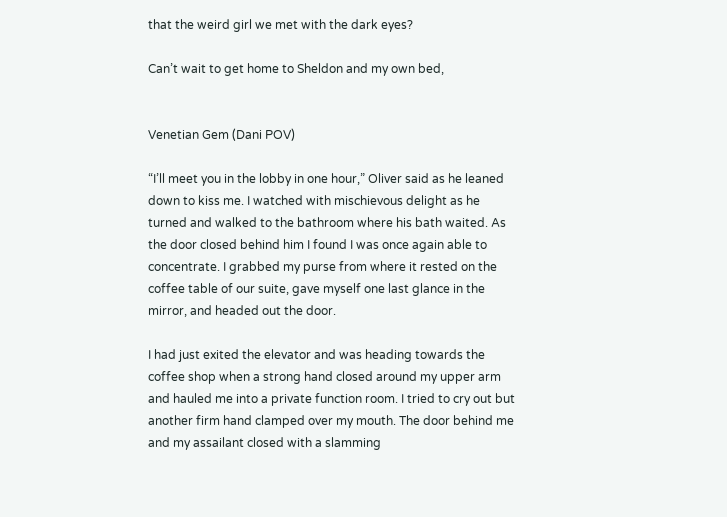that the weird girl we met with the dark eyes?

Can’t wait to get home to Sheldon and my own bed,


Venetian Gem (Dani POV)

“I’ll meet you in the lobby in one hour,” Oliver said as he leaned down to kiss me. I watched with mischievous delight as he turned and walked to the bathroom where his bath waited. As the door closed behind him I found I was once again able to concentrate. I grabbed my purse from where it rested on the coffee table of our suite, gave myself one last glance in the mirror, and headed out the door.

I had just exited the elevator and was heading towards the coffee shop when a strong hand closed around my upper arm and hauled me into a private function room. I tried to cry out but another firm hand clamped over my mouth. The door behind me and my assailant closed with a slamming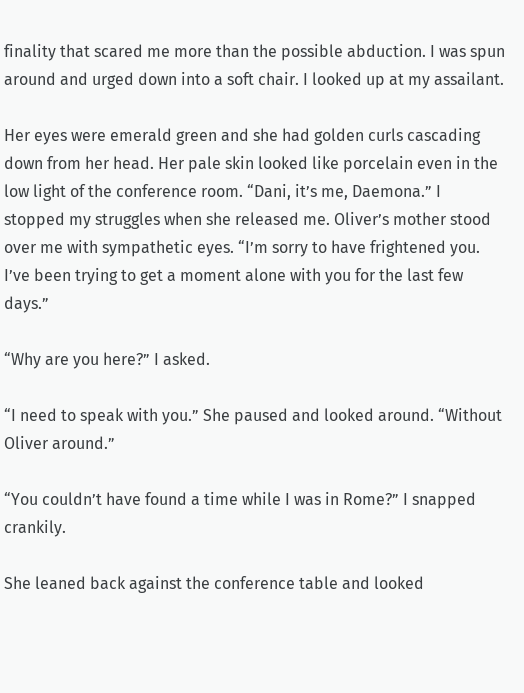finality that scared me more than the possible abduction. I was spun around and urged down into a soft chair. I looked up at my assailant.

Her eyes were emerald green and she had golden curls cascading down from her head. Her pale skin looked like porcelain even in the low light of the conference room. “Dani, it’s me, Daemona.” I stopped my struggles when she released me. Oliver’s mother stood over me with sympathetic eyes. “I’m sorry to have frightened you. I’ve been trying to get a moment alone with you for the last few days.”

“Why are you here?” I asked.

“I need to speak with you.” She paused and looked around. “Without Oliver around.”

“You couldn’t have found a time while I was in Rome?” I snapped crankily.

She leaned back against the conference table and looked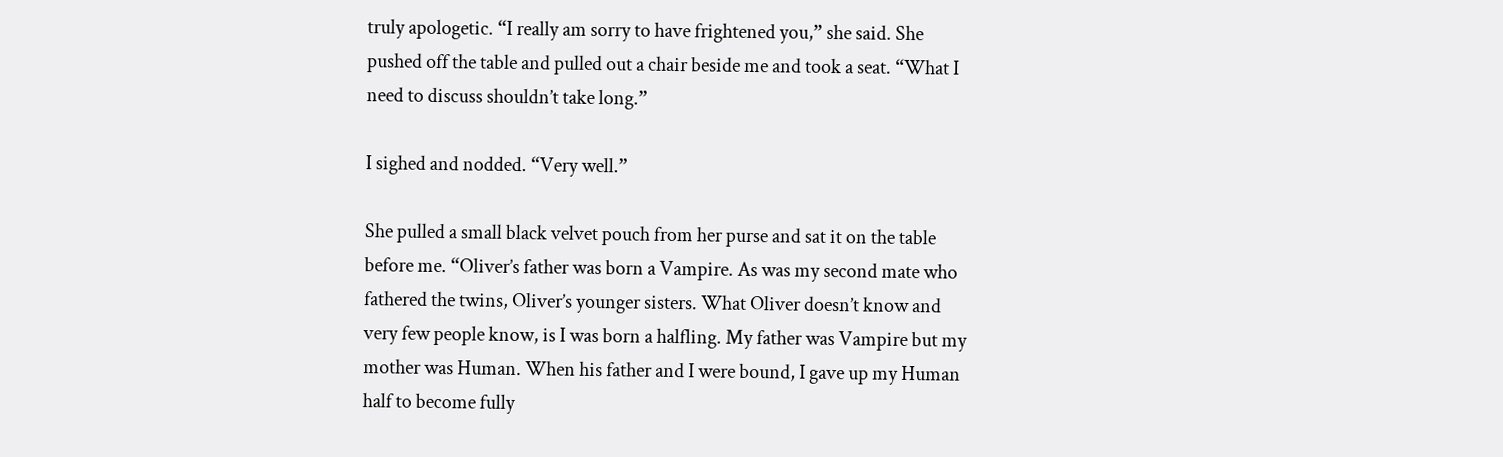truly apologetic. “I really am sorry to have frightened you,” she said. She pushed off the table and pulled out a chair beside me and took a seat. “What I need to discuss shouldn’t take long.”

I sighed and nodded. “Very well.”

She pulled a small black velvet pouch from her purse and sat it on the table before me. “Oliver’s father was born a Vampire. As was my second mate who fathered the twins, Oliver’s younger sisters. What Oliver doesn’t know and very few people know, is I was born a halfling. My father was Vampire but my mother was Human. When his father and I were bound, I gave up my Human half to become fully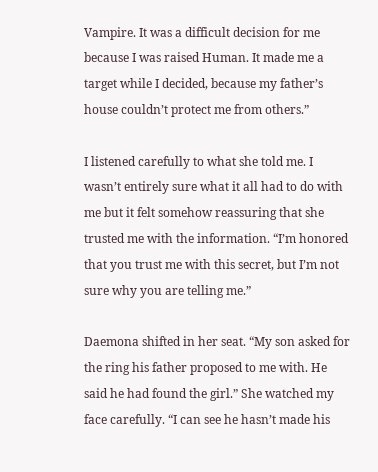Vampire. It was a difficult decision for me because I was raised Human. It made me a target while I decided, because my father’s house couldn’t protect me from others.”

I listened carefully to what she told me. I wasn’t entirely sure what it all had to do with me but it felt somehow reassuring that she trusted me with the information. “I’m honored that you trust me with this secret, but I’m not sure why you are telling me.”

Daemona shifted in her seat. “My son asked for the ring his father proposed to me with. He said he had found the girl.” She watched my face carefully. “I can see he hasn’t made his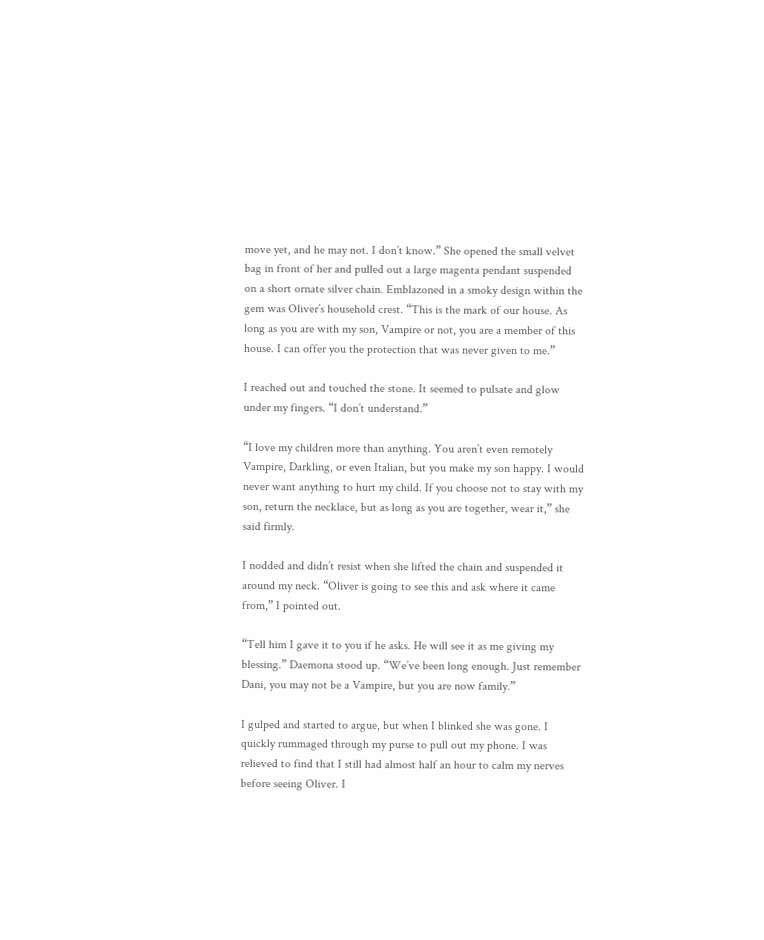move yet, and he may not. I don’t know.” She opened the small velvet bag in front of her and pulled out a large magenta pendant suspended on a short ornate silver chain. Emblazoned in a smoky design within the gem was Oliver’s household crest. “This is the mark of our house. As long as you are with my son, Vampire or not, you are a member of this house. I can offer you the protection that was never given to me.”

I reached out and touched the stone. It seemed to pulsate and glow under my fingers. “I don’t understand.”

“I love my children more than anything. You aren’t even remotely Vampire, Darkling, or even Italian, but you make my son happy. I would never want anything to hurt my child. If you choose not to stay with my son, return the necklace, but as long as you are together, wear it,” she said firmly.

I nodded and didn’t resist when she lifted the chain and suspended it around my neck. “Oliver is going to see this and ask where it came from,” I pointed out.

“Tell him I gave it to you if he asks. He will see it as me giving my blessing.” Daemona stood up. “We’ve been long enough. Just remember Dani, you may not be a Vampire, but you are now family.”

I gulped and started to argue, but when I blinked she was gone. I quickly rummaged through my purse to pull out my phone. I was relieved to find that I still had almost half an hour to calm my nerves before seeing Oliver. I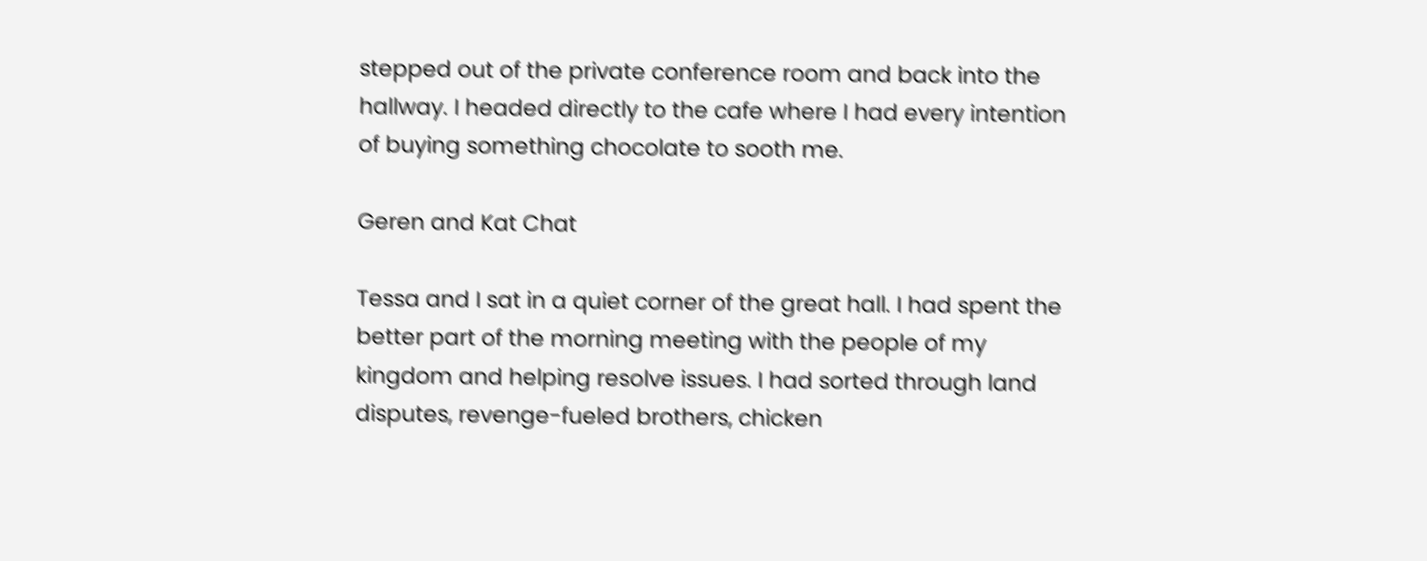stepped out of the private conference room and back into the hallway. I headed directly to the cafe where I had every intention of buying something chocolate to sooth me.

Geren and Kat Chat

Tessa and I sat in a quiet corner of the great hall. I had spent the better part of the morning meeting with the people of my kingdom and helping resolve issues. I had sorted through land disputes, revenge-fueled brothers, chicken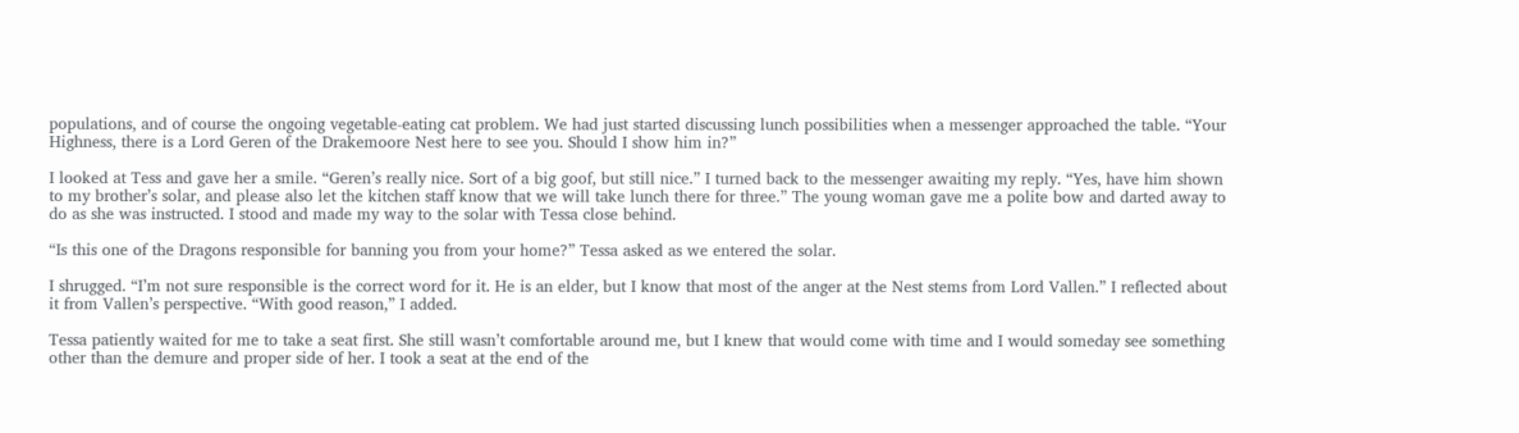populations, and of course the ongoing vegetable-eating cat problem. We had just started discussing lunch possibilities when a messenger approached the table. “Your Highness, there is a Lord Geren of the Drakemoore Nest here to see you. Should I show him in?”

I looked at Tess and gave her a smile. “Geren’s really nice. Sort of a big goof, but still nice.” I turned back to the messenger awaiting my reply. “Yes, have him shown to my brother’s solar, and please also let the kitchen staff know that we will take lunch there for three.” The young woman gave me a polite bow and darted away to do as she was instructed. I stood and made my way to the solar with Tessa close behind.

“Is this one of the Dragons responsible for banning you from your home?” Tessa asked as we entered the solar.

I shrugged. “I’m not sure responsible is the correct word for it. He is an elder, but I know that most of the anger at the Nest stems from Lord Vallen.” I reflected about it from Vallen’s perspective. “With good reason,” I added.

Tessa patiently waited for me to take a seat first. She still wasn’t comfortable around me, but I knew that would come with time and I would someday see something other than the demure and proper side of her. I took a seat at the end of the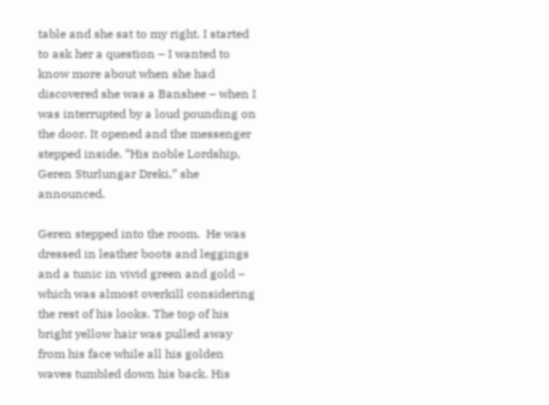table and she sat to my right. I started to ask her a question – I wanted to know more about when she had discovered she was a Banshee – when I was interrupted by a loud pounding on the door. It opened and the messenger stepped inside. “His noble Lordship, Geren Sturlungar Dreki,” she announced.

Geren stepped into the room.  He was dressed in leather boots and leggings and a tunic in vivid green and gold – which was almost overkill considering the rest of his looks. The top of his bright yellow hair was pulled away from his face while all his golden waves tumbled down his back. His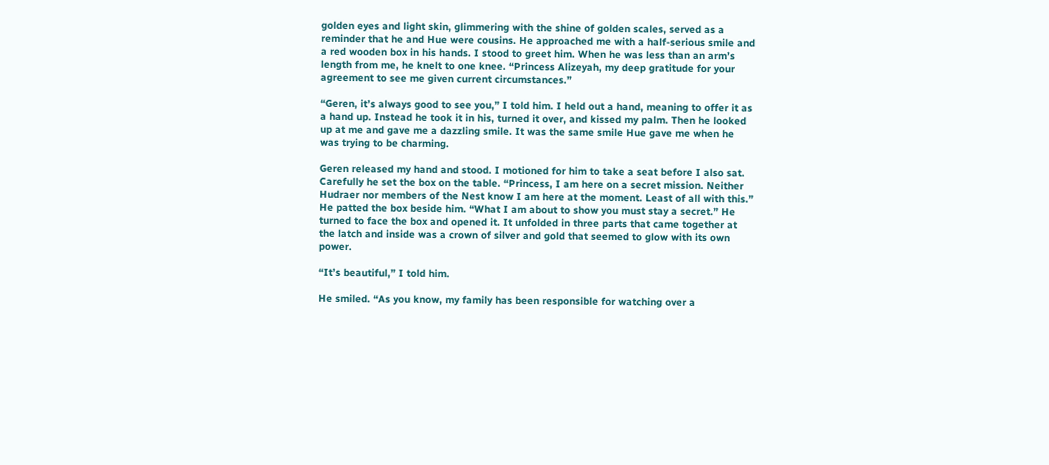golden eyes and light skin, glimmering with the shine of golden scales, served as a reminder that he and Hue were cousins. He approached me with a half-serious smile and a red wooden box in his hands. I stood to greet him. When he was less than an arm’s length from me, he knelt to one knee. “Princess Alizeyah, my deep gratitude for your agreement to see me given current circumstances.”

“Geren, it’s always good to see you,” I told him. I held out a hand, meaning to offer it as a hand up. Instead he took it in his, turned it over, and kissed my palm. Then he looked up at me and gave me a dazzling smile. It was the same smile Hue gave me when he was trying to be charming.

Geren released my hand and stood. I motioned for him to take a seat before I also sat. Carefully he set the box on the table. “Princess, I am here on a secret mission. Neither Hudraer nor members of the Nest know I am here at the moment. Least of all with this.” He patted the box beside him. “What I am about to show you must stay a secret.” He turned to face the box and opened it. It unfolded in three parts that came together at the latch and inside was a crown of silver and gold that seemed to glow with its own power.

“It’s beautiful,” I told him.

He smiled. “As you know, my family has been responsible for watching over a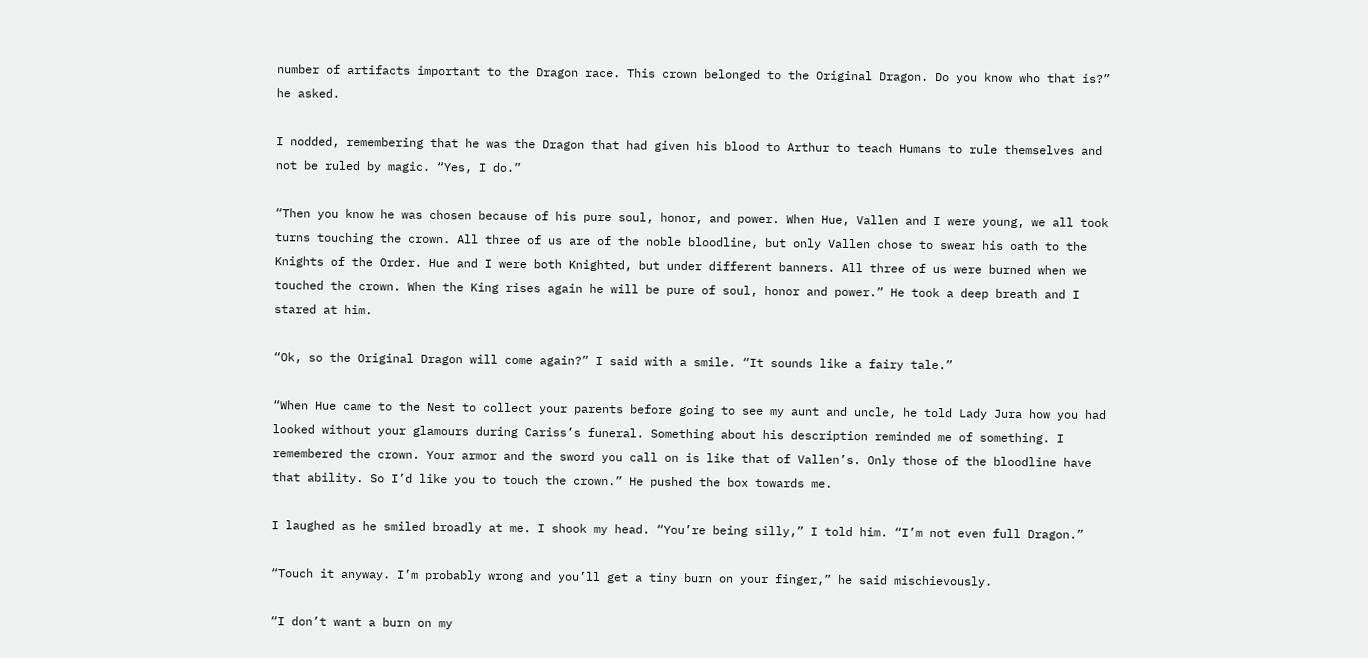number of artifacts important to the Dragon race. This crown belonged to the Original Dragon. Do you know who that is?” he asked.

I nodded, remembering that he was the Dragon that had given his blood to Arthur to teach Humans to rule themselves and not be ruled by magic. “Yes, I do.”

“Then you know he was chosen because of his pure soul, honor, and power. When Hue, Vallen and I were young, we all took turns touching the crown. All three of us are of the noble bloodline, but only Vallen chose to swear his oath to the Knights of the Order. Hue and I were both Knighted, but under different banners. All three of us were burned when we touched the crown. When the King rises again he will be pure of soul, honor and power.” He took a deep breath and I stared at him.

“Ok, so the Original Dragon will come again?” I said with a smile. “It sounds like a fairy tale.”

“When Hue came to the Nest to collect your parents before going to see my aunt and uncle, he told Lady Jura how you had looked without your glamours during Cariss’s funeral. Something about his description reminded me of something. I remembered the crown. Your armor and the sword you call on is like that of Vallen’s. Only those of the bloodline have that ability. So I’d like you to touch the crown.” He pushed the box towards me.

I laughed as he smiled broadly at me. I shook my head. “You’re being silly,” I told him. “I’m not even full Dragon.”

“Touch it anyway. I’m probably wrong and you’ll get a tiny burn on your finger,” he said mischievously.

“I don’t want a burn on my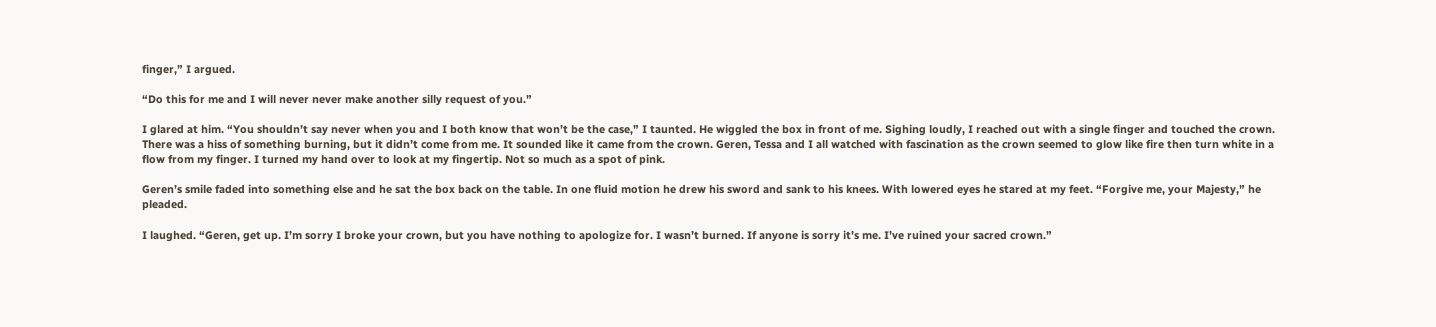finger,” I argued.

“Do this for me and I will never never make another silly request of you.”

I glared at him. “You shouldn’t say never when you and I both know that won’t be the case,” I taunted. He wiggled the box in front of me. Sighing loudly, I reached out with a single finger and touched the crown. There was a hiss of something burning, but it didn’t come from me. It sounded like it came from the crown. Geren, Tessa and I all watched with fascination as the crown seemed to glow like fire then turn white in a flow from my finger. I turned my hand over to look at my fingertip. Not so much as a spot of pink.

Geren’s smile faded into something else and he sat the box back on the table. In one fluid motion he drew his sword and sank to his knees. With lowered eyes he stared at my feet. “Forgive me, your Majesty,” he pleaded.

I laughed. “Geren, get up. I’m sorry I broke your crown, but you have nothing to apologize for. I wasn’t burned. If anyone is sorry it’s me. I’ve ruined your sacred crown.”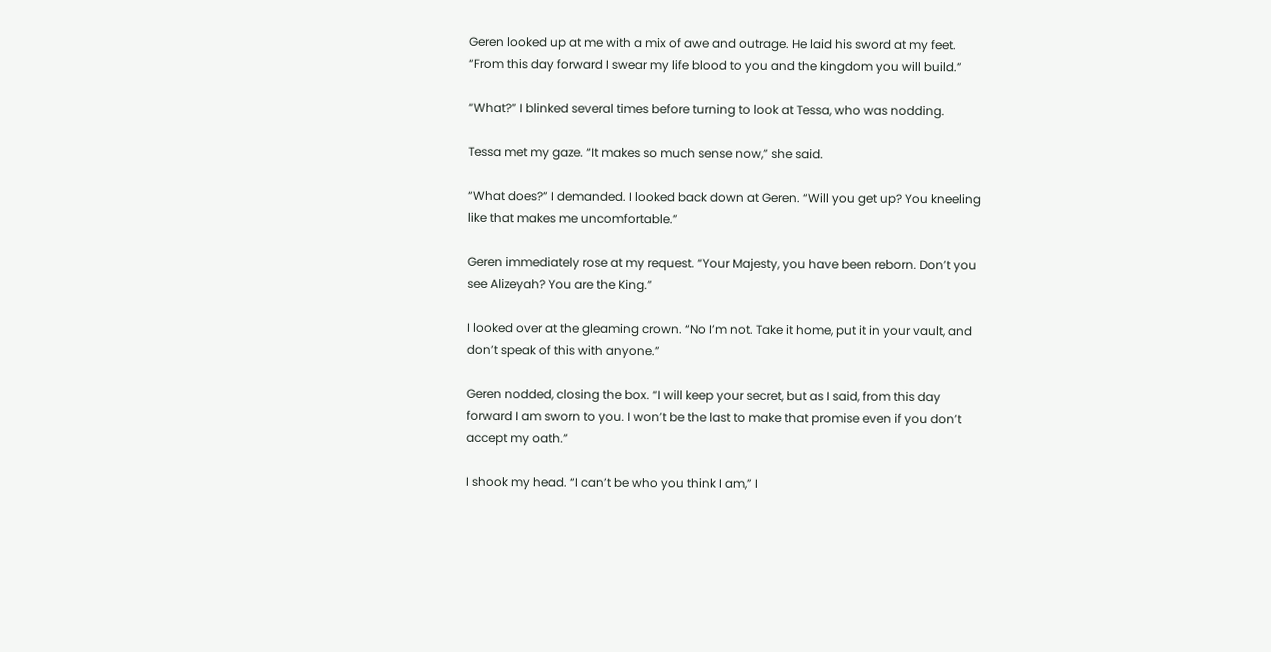Geren looked up at me with a mix of awe and outrage. He laid his sword at my feet. “From this day forward I swear my life blood to you and the kingdom you will build.”

“What?” I blinked several times before turning to look at Tessa, who was nodding.

Tessa met my gaze. “It makes so much sense now,” she said.

“What does?” I demanded. I looked back down at Geren. “Will you get up? You kneeling like that makes me uncomfortable.”

Geren immediately rose at my request. “Your Majesty, you have been reborn. Don’t you see Alizeyah? You are the King.”

I looked over at the gleaming crown. “No I’m not. Take it home, put it in your vault, and don’t speak of this with anyone.”

Geren nodded, closing the box. “I will keep your secret, but as I said, from this day forward I am sworn to you. I won’t be the last to make that promise even if you don’t accept my oath.”

I shook my head. “I can’t be who you think I am,” I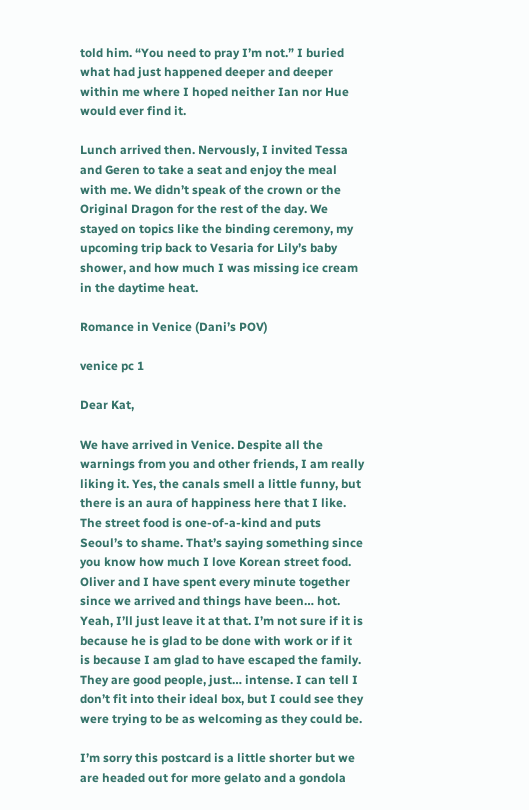told him. “You need to pray I’m not.” I buried what had just happened deeper and deeper within me where I hoped neither Ian nor Hue would ever find it.

Lunch arrived then. Nervously, I invited Tessa and Geren to take a seat and enjoy the meal with me. We didn’t speak of the crown or the Original Dragon for the rest of the day. We stayed on topics like the binding ceremony, my upcoming trip back to Vesaria for Lily’s baby shower, and how much I was missing ice cream in the daytime heat.

Romance in Venice (Dani’s POV)

venice pc 1

Dear Kat,

We have arrived in Venice. Despite all the warnings from you and other friends, I am really liking it. Yes, the canals smell a little funny, but there is an aura of happiness here that I like. The street food is one-of-a-kind and puts Seoul’s to shame. That’s saying something since you know how much I love Korean street food. Oliver and I have spent every minute together since we arrived and things have been… hot. Yeah, I’ll just leave it at that. I’m not sure if it is because he is glad to be done with work or if it is because I am glad to have escaped the family. They are good people, just… intense. I can tell I don’t fit into their ideal box, but I could see they were trying to be as welcoming as they could be.

I’m sorry this postcard is a little shorter but we are headed out for more gelato and a gondola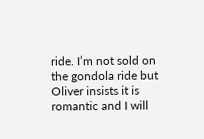ride. I’m not sold on the gondola ride but Oliver insists it is romantic and I will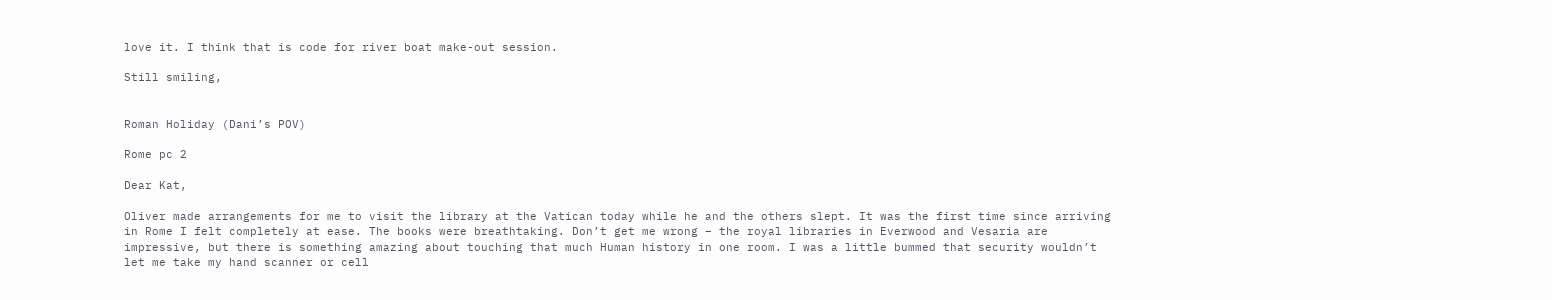love it. I think that is code for river boat make-out session.

Still smiling,


Roman Holiday (Dani’s POV)

Rome pc 2

Dear Kat,

Oliver made arrangements for me to visit the library at the Vatican today while he and the others slept. It was the first time since arriving in Rome I felt completely at ease. The books were breathtaking. Don’t get me wrong – the royal libraries in Everwood and Vesaria are impressive, but there is something amazing about touching that much Human history in one room. I was a little bummed that security wouldn’t let me take my hand scanner or cell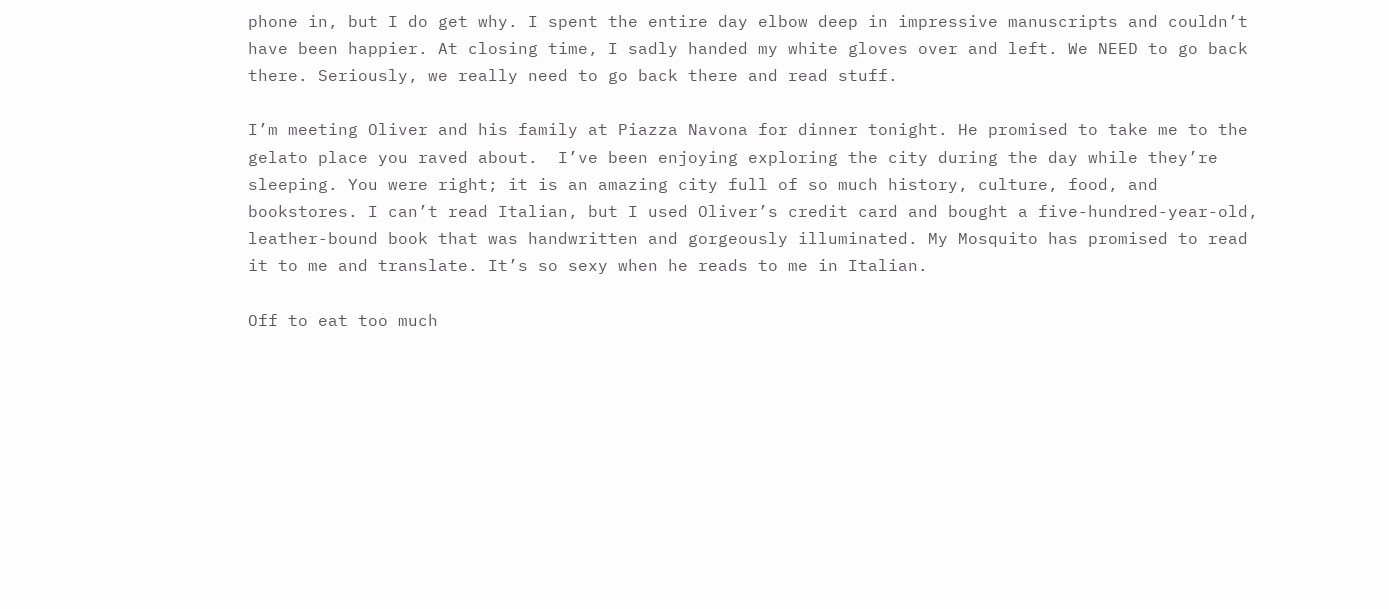phone in, but I do get why. I spent the entire day elbow deep in impressive manuscripts and couldn’t have been happier. At closing time, I sadly handed my white gloves over and left. We NEED to go back there. Seriously, we really need to go back there and read stuff.

I’m meeting Oliver and his family at Piazza Navona for dinner tonight. He promised to take me to the gelato place you raved about.  I’ve been enjoying exploring the city during the day while they’re sleeping. You were right; it is an amazing city full of so much history, culture, food, and bookstores. I can’t read Italian, but I used Oliver’s credit card and bought a five-hundred-year-old, leather-bound book that was handwritten and gorgeously illuminated. My Mosquito has promised to read it to me and translate. It’s so sexy when he reads to me in Italian.

Off to eat too much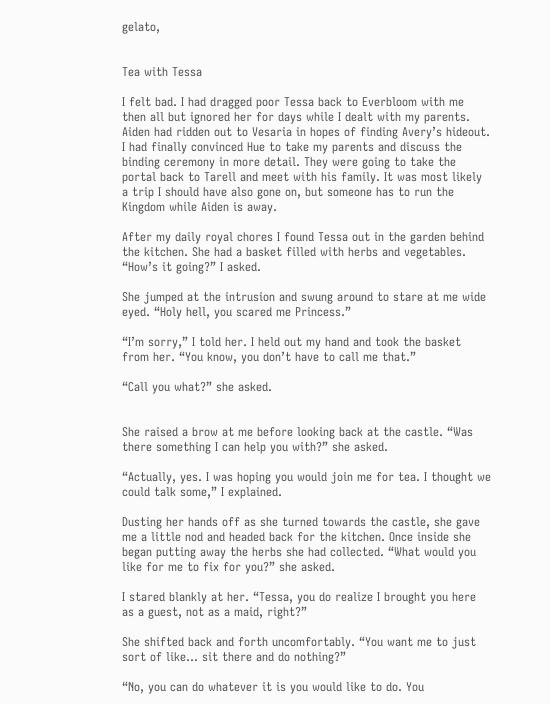gelato,


Tea with Tessa

I felt bad. I had dragged poor Tessa back to Everbloom with me then all but ignored her for days while I dealt with my parents. Aiden had ridden out to Vesaria in hopes of finding Avery’s hideout. I had finally convinced Hue to take my parents and discuss the binding ceremony in more detail. They were going to take the portal back to Tarell and meet with his family. It was most likely a trip I should have also gone on, but someone has to run the Kingdom while Aiden is away.

After my daily royal chores I found Tessa out in the garden behind the kitchen. She had a basket filled with herbs and vegetables. “How’s it going?” I asked.

She jumped at the intrusion and swung around to stare at me wide eyed. “Holy hell, you scared me Princess.”

“I’m sorry,” I told her. I held out my hand and took the basket from her. “You know, you don’t have to call me that.”

“Call you what?” she asked.


She raised a brow at me before looking back at the castle. “Was there something I can help you with?” she asked.

“Actually, yes. I was hoping you would join me for tea. I thought we could talk some,” I explained.

Dusting her hands off as she turned towards the castle, she gave me a little nod and headed back for the kitchen. Once inside she began putting away the herbs she had collected. “What would you like for me to fix for you?” she asked.

I stared blankly at her. “Tessa, you do realize I brought you here as a guest, not as a maid, right?”

She shifted back and forth uncomfortably. “You want me to just sort of like… sit there and do nothing?”

“No, you can do whatever it is you would like to do. You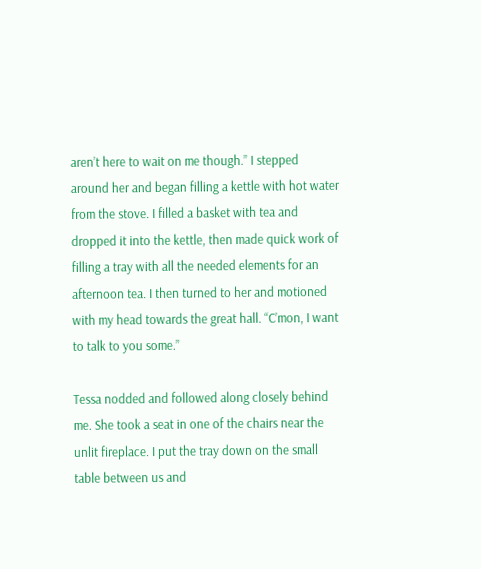aren’t here to wait on me though.” I stepped around her and began filling a kettle with hot water from the stove. I filled a basket with tea and dropped it into the kettle, then made quick work of filling a tray with all the needed elements for an afternoon tea. I then turned to her and motioned with my head towards the great hall. “C’mon, I want to talk to you some.”

Tessa nodded and followed along closely behind me. She took a seat in one of the chairs near the unlit fireplace. I put the tray down on the small table between us and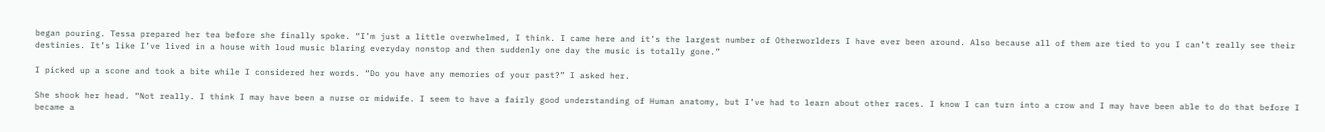began pouring. Tessa prepared her tea before she finally spoke. “I’m just a little overwhelmed, I think. I came here and it’s the largest number of Otherworlders I have ever been around. Also because all of them are tied to you I can’t really see their destinies. It’s like I’ve lived in a house with loud music blaring everyday nonstop and then suddenly one day the music is totally gone.”

I picked up a scone and took a bite while I considered her words. “Do you have any memories of your past?” I asked her.

She shook her head. “Not really. I think I may have been a nurse or midwife. I seem to have a fairly good understanding of Human anatomy, but I’ve had to learn about other races. I know I can turn into a crow and I may have been able to do that before I became a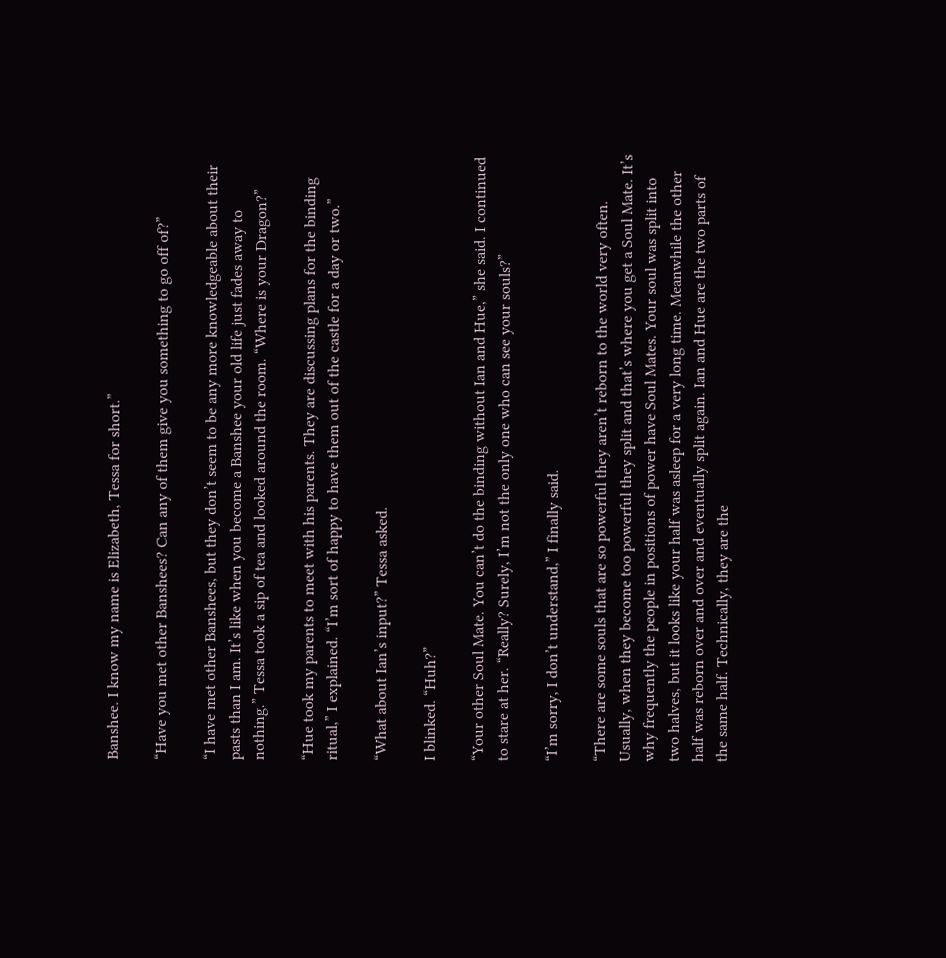Banshee. I know my name is Elizabeth, Tessa for short.”

“Have you met other Banshees? Can any of them give you something to go off of?”

“I have met other Banshees, but they don’t seem to be any more knowledgeable about their pasts than I am. It’s like when you become a Banshee your old life just fades away to nothing.” Tessa took a sip of tea and looked around the room. “Where is your Dragon?”

“Hue took my parents to meet with his parents. They are discussing plans for the binding ritual,” I explained. “I’m sort of happy to have them out of the castle for a day or two.”

“What about Ian’s input?” Tessa asked.

I blinked. “Huh?”

“Your other Soul Mate. You can’t do the binding without Ian and Hue,” she said. I continued to stare at her. “Really? Surely, I’m not the only one who can see your souls?”

“I’m sorry, I don’t understand,” I finally said.

“There are some souls that are so powerful they aren’t reborn to the world very often. Usually, when they become too powerful they split and that’s where you get a Soul Mate. It’s why frequently the people in positions of power have Soul Mates. Your soul was split into two halves, but it looks like your half was asleep for a very long time. Meanwhile the other half was reborn over and over and eventually split again. Ian and Hue are the two parts of the same half. Technically, they are the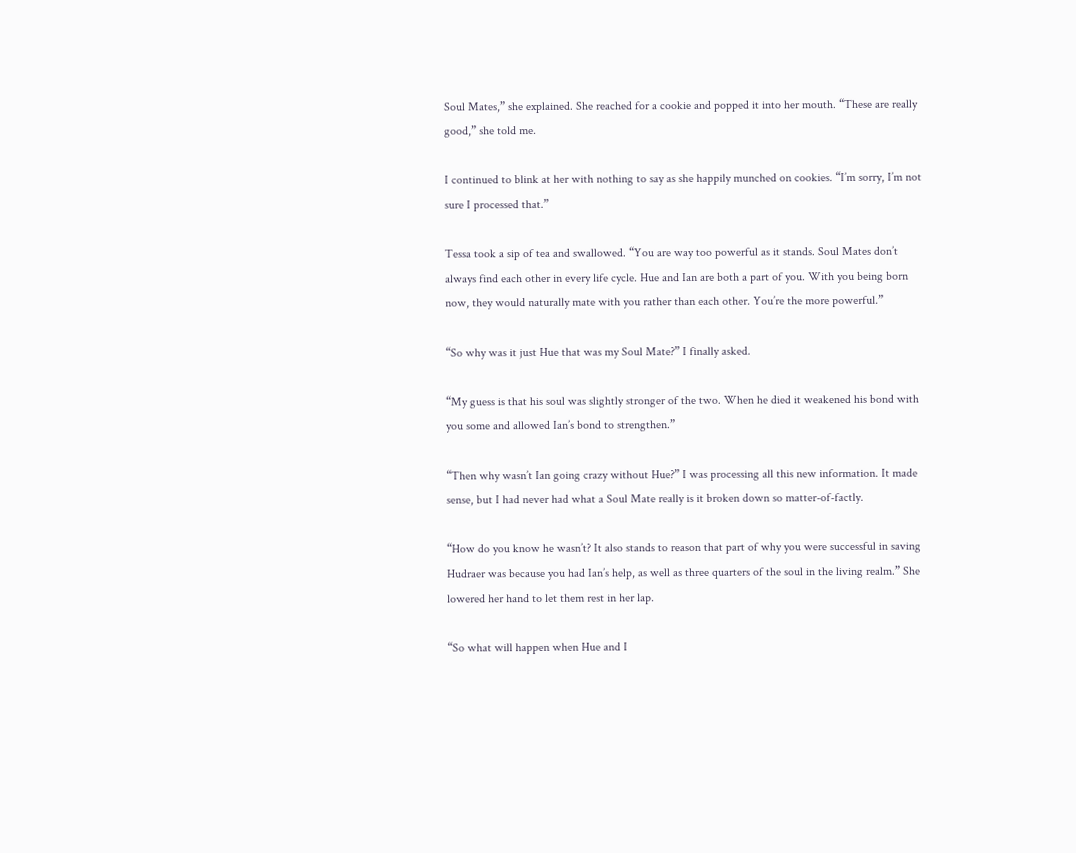Soul Mates,” she explained. She reached for a cookie and popped it into her mouth. “These are really good,” she told me.

I continued to blink at her with nothing to say as she happily munched on cookies. “I’m sorry, I’m not sure I processed that.”

Tessa took a sip of tea and swallowed. “You are way too powerful as it stands. Soul Mates don’t always find each other in every life cycle. Hue and Ian are both a part of you. With you being born now, they would naturally mate with you rather than each other. You’re the more powerful.”

“So why was it just Hue that was my Soul Mate?” I finally asked.

“My guess is that his soul was slightly stronger of the two. When he died it weakened his bond with you some and allowed Ian’s bond to strengthen.”

“Then why wasn’t Ian going crazy without Hue?” I was processing all this new information. It made sense, but I had never had what a Soul Mate really is it broken down so matter-of-factly.

“How do you know he wasn’t? It also stands to reason that part of why you were successful in saving Hudraer was because you had Ian’s help, as well as three quarters of the soul in the living realm.” She lowered her hand to let them rest in her lap.

“So what will happen when Hue and I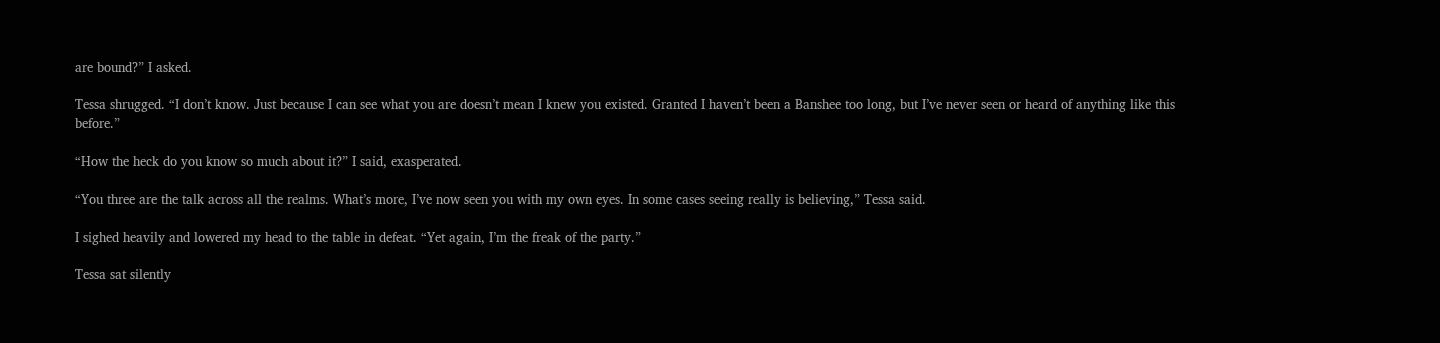are bound?” I asked.

Tessa shrugged. “I don’t know. Just because I can see what you are doesn’t mean I knew you existed. Granted I haven’t been a Banshee too long, but I’ve never seen or heard of anything like this before.”

“How the heck do you know so much about it?” I said, exasperated.

“You three are the talk across all the realms. What’s more, I’ve now seen you with my own eyes. In some cases seeing really is believing,” Tessa said.

I sighed heavily and lowered my head to the table in defeat. “Yet again, I’m the freak of the party.”

Tessa sat silently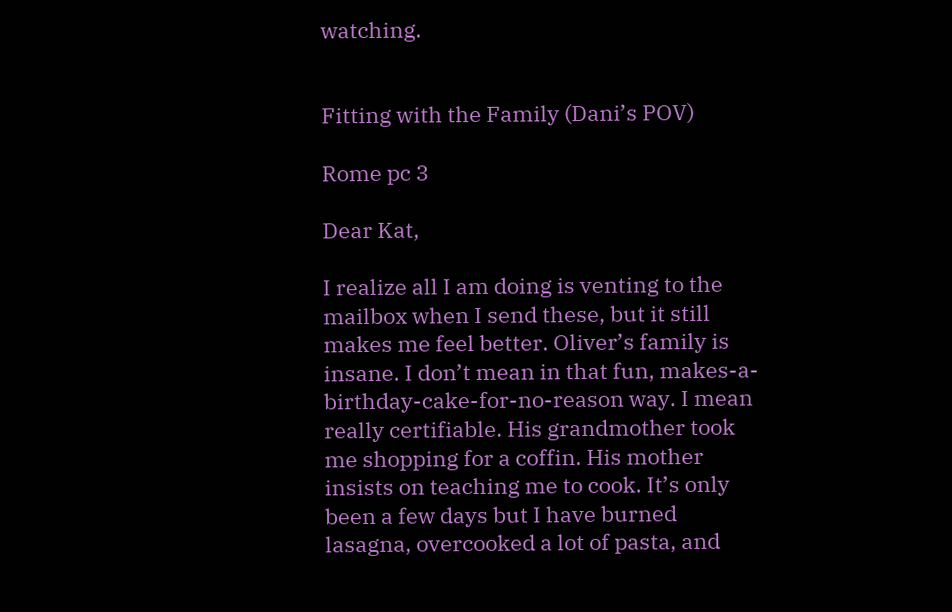watching.


Fitting with the Family (Dani’s POV)

Rome pc 3

Dear Kat,

I realize all I am doing is venting to the mailbox when I send these, but it still makes me feel better. Oliver’s family is insane. I don’t mean in that fun, makes-a-birthday-cake-for-no-reason way. I mean really certifiable. His grandmother took me shopping for a coffin. His mother insists on teaching me to cook. It’s only been a few days but I have burned lasagna, overcooked a lot of pasta, and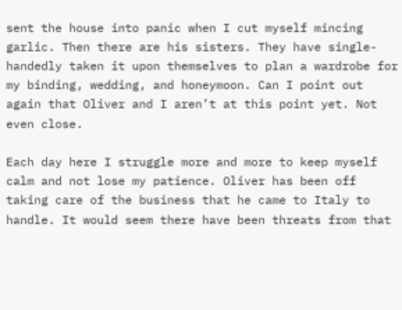sent the house into panic when I cut myself mincing garlic. Then there are his sisters. They have single-handedly taken it upon themselves to plan a wardrobe for my binding, wedding, and honeymoon. Can I point out again that Oliver and I aren’t at this point yet. Not even close.

Each day here I struggle more and more to keep myself calm and not lose my patience. Oliver has been off taking care of the business that he came to Italy to handle. It would seem there have been threats from that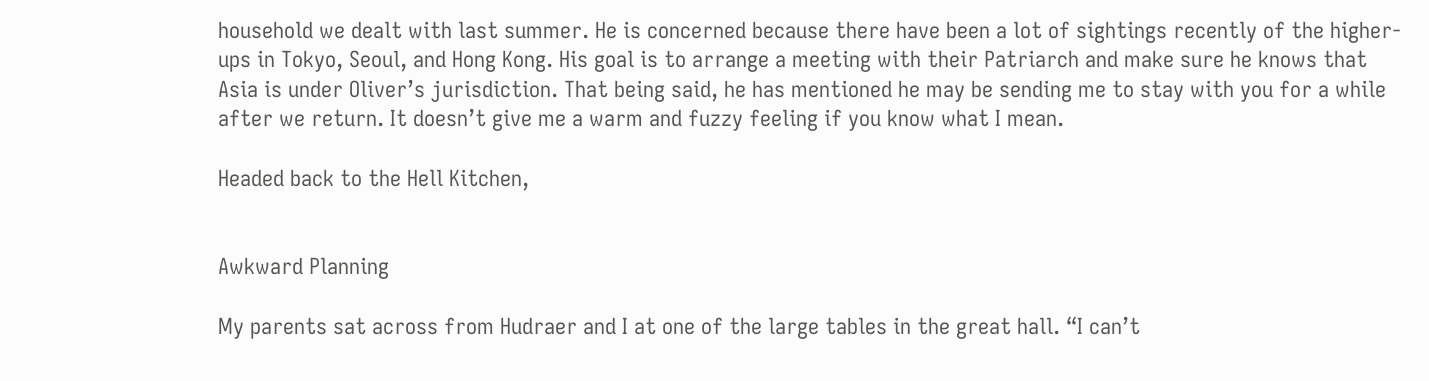household we dealt with last summer. He is concerned because there have been a lot of sightings recently of the higher-ups in Tokyo, Seoul, and Hong Kong. His goal is to arrange a meeting with their Patriarch and make sure he knows that Asia is under Oliver’s jurisdiction. That being said, he has mentioned he may be sending me to stay with you for a while after we return. It doesn’t give me a warm and fuzzy feeling if you know what I mean.

Headed back to the Hell Kitchen,


Awkward Planning

My parents sat across from Hudraer and I at one of the large tables in the great hall. “I can’t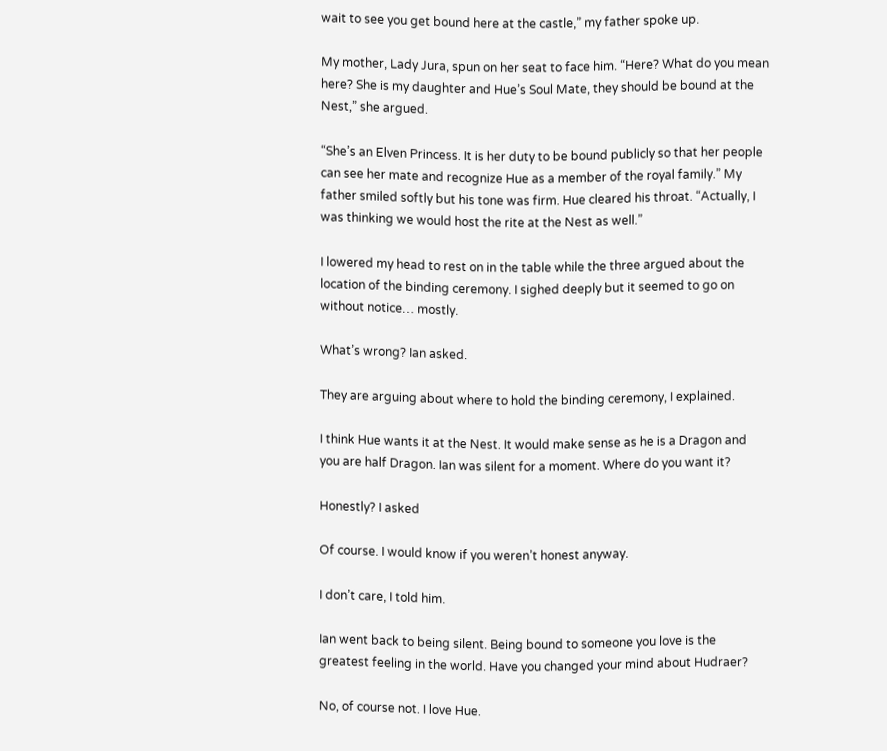wait to see you get bound here at the castle,” my father spoke up.

My mother, Lady Jura, spun on her seat to face him. “Here? What do you mean here? She is my daughter and Hue’s Soul Mate, they should be bound at the Nest,” she argued.

“She’s an Elven Princess. It is her duty to be bound publicly so that her people can see her mate and recognize Hue as a member of the royal family.” My father smiled softly but his tone was firm. Hue cleared his throat. “Actually, I was thinking we would host the rite at the Nest as well.”

I lowered my head to rest on in the table while the three argued about the location of the binding ceremony. I sighed deeply but it seemed to go on without notice… mostly.

What’s wrong? Ian asked.

They are arguing about where to hold the binding ceremony, I explained.

I think Hue wants it at the Nest. It would make sense as he is a Dragon and you are half Dragon. Ian was silent for a moment. Where do you want it?

Honestly? I asked

Of course. I would know if you weren’t honest anyway.

I don’t care, I told him.

Ian went back to being silent. Being bound to someone you love is the greatest feeling in the world. Have you changed your mind about Hudraer?

No, of course not. I love Hue.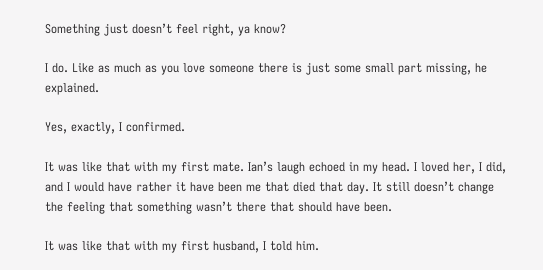Something just doesn’t feel right, ya know?

I do. Like as much as you love someone there is just some small part missing, he explained.

Yes, exactly, I confirmed.

It was like that with my first mate. Ian’s laugh echoed in my head. I loved her, I did, and I would have rather it have been me that died that day. It still doesn’t change the feeling that something wasn’t there that should have been.

It was like that with my first husband, I told him.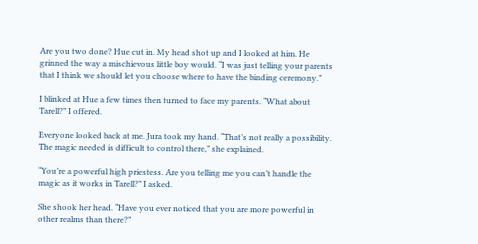Are you two done? Hue cut in. My head shot up and I looked at him. He grinned the way a mischievous little boy would. “I was just telling your parents that I think we should let you choose where to have the binding ceremony.”

I blinked at Hue a few times then turned to face my parents. “What about Tarell?” I offered.

Everyone looked back at me. Jura took my hand. “That’s not really a possibility. The magic needed is difficult to control there,” she explained.

“You’re a powerful high priestess. Are you telling me you can’t handle the magic as it works in Tarell?” I asked.

She shook her head. “Have you ever noticed that you are more powerful in other realms than there?”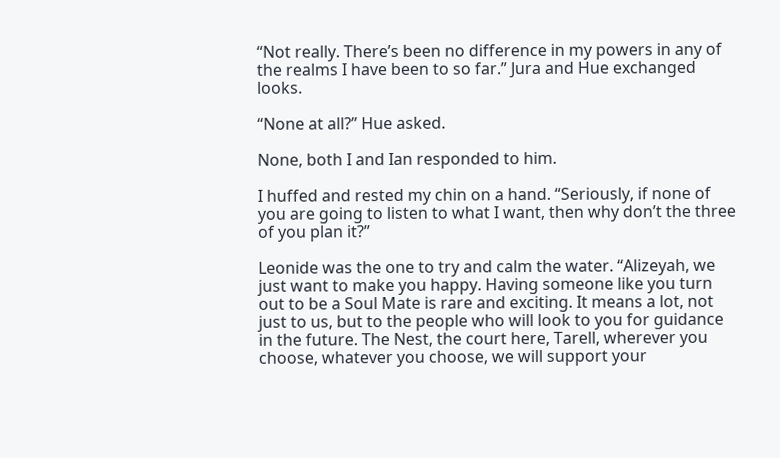“Not really. There’s been no difference in my powers in any of the realms I have been to so far.” Jura and Hue exchanged looks.

“None at all?” Hue asked.

None, both I and Ian responded to him.

I huffed and rested my chin on a hand. “Seriously, if none of you are going to listen to what I want, then why don’t the three of you plan it?”

Leonide was the one to try and calm the water. “Alizeyah, we just want to make you happy. Having someone like you turn out to be a Soul Mate is rare and exciting. It means a lot, not just to us, but to the people who will look to you for guidance in the future. The Nest, the court here, Tarell, wherever you choose, whatever you choose, we will support your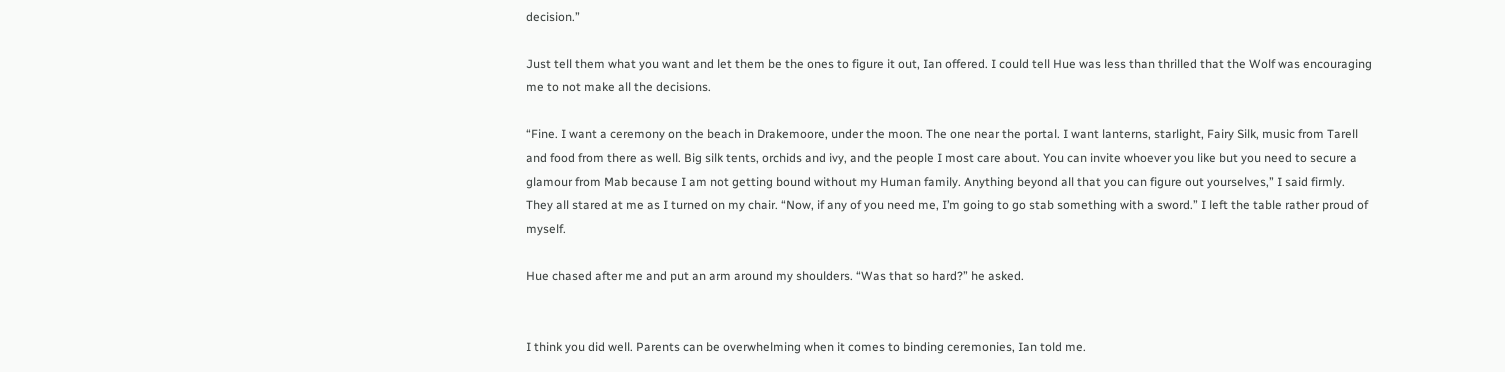decision.”

Just tell them what you want and let them be the ones to figure it out, Ian offered. I could tell Hue was less than thrilled that the Wolf was encouraging me to not make all the decisions.

“Fine. I want a ceremony on the beach in Drakemoore, under the moon. The one near the portal. I want lanterns, starlight, Fairy Silk, music from Tarell and food from there as well. Big silk tents, orchids and ivy, and the people I most care about. You can invite whoever you like but you need to secure a glamour from Mab because I am not getting bound without my Human family. Anything beyond all that you can figure out yourselves,” I said firmly. They all stared at me as I turned on my chair. “Now, if any of you need me, I’m going to go stab something with a sword.” I left the table rather proud of myself.

Hue chased after me and put an arm around my shoulders. “Was that so hard?” he asked.


I think you did well. Parents can be overwhelming when it comes to binding ceremonies, Ian told me.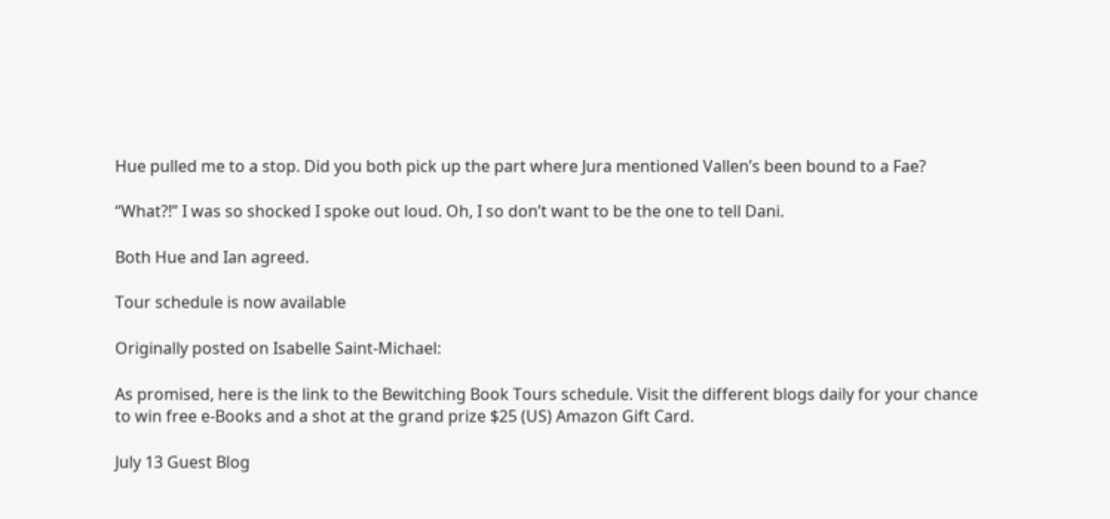Hue pulled me to a stop. Did you both pick up the part where Jura mentioned Vallen’s been bound to a Fae?

“What?!” I was so shocked I spoke out loud. Oh, I so don’t want to be the one to tell Dani.

Both Hue and Ian agreed.

Tour schedule is now available

Originally posted on Isabelle Saint-Michael:

As promised, here is the link to the Bewitching Book Tours schedule. Visit the different blogs daily for your chance to win free e-Books and a shot at the grand prize $25 (US) Amazon Gift Card.

July 13 Guest Blog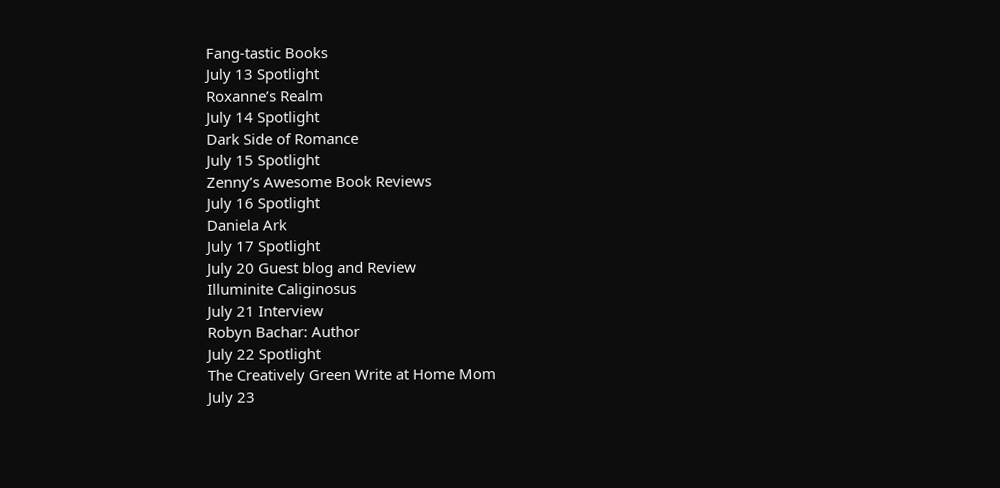Fang-tastic Books
July 13 Spotlight
Roxanne’s Realm
July 14 Spotlight
Dark Side of Romance
July 15 Spotlight
Zenny’s Awesome Book Reviews
July 16 Spotlight
Daniela Ark
July 17 Spotlight
July 20 Guest blog and Review
Illuminite Caliginosus
July 21 Interview
Robyn Bachar: Author
July 22 Spotlight
The Creatively Green Write at Home Mom
July 23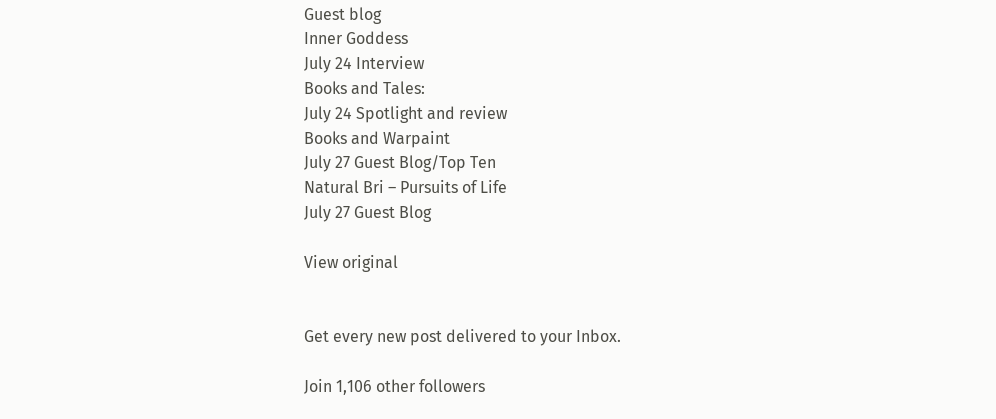Guest blog
Inner Goddess
July 24 Interview
Books and Tales:
July 24 Spotlight and review
Books and Warpaint
July 27 Guest Blog/Top Ten
Natural Bri – Pursuits of Life
July 27 Guest Blog

View original


Get every new post delivered to your Inbox.

Join 1,106 other followers